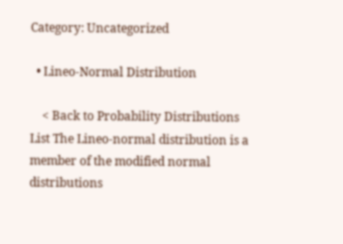Category: Uncategorized

  • Lineo-Normal Distribution

    < Back to Probability Distributions List The Lineo-normal distribution is a member of the modified normal distributions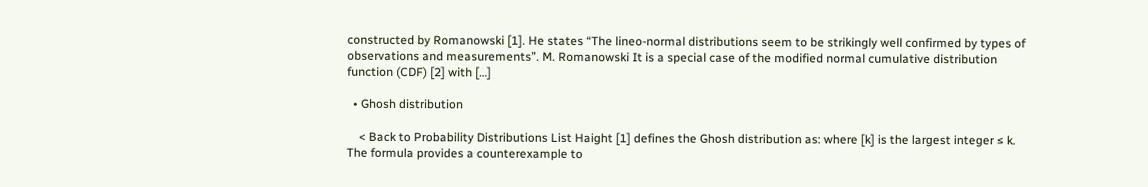constructed by Romanowski [1]. He states “The lineo-normal distributions seem to be strikingly well confirmed by types of observations and measurements”. M. Romanowski It is a special case of the modified normal cumulative distribution function (CDF) [2] with […]

  • Ghosh distribution

    < Back to Probability Distributions List Haight [1] defines the Ghosh distribution as: where [k] is the largest integer ≤ k. The formula provides a counterexample to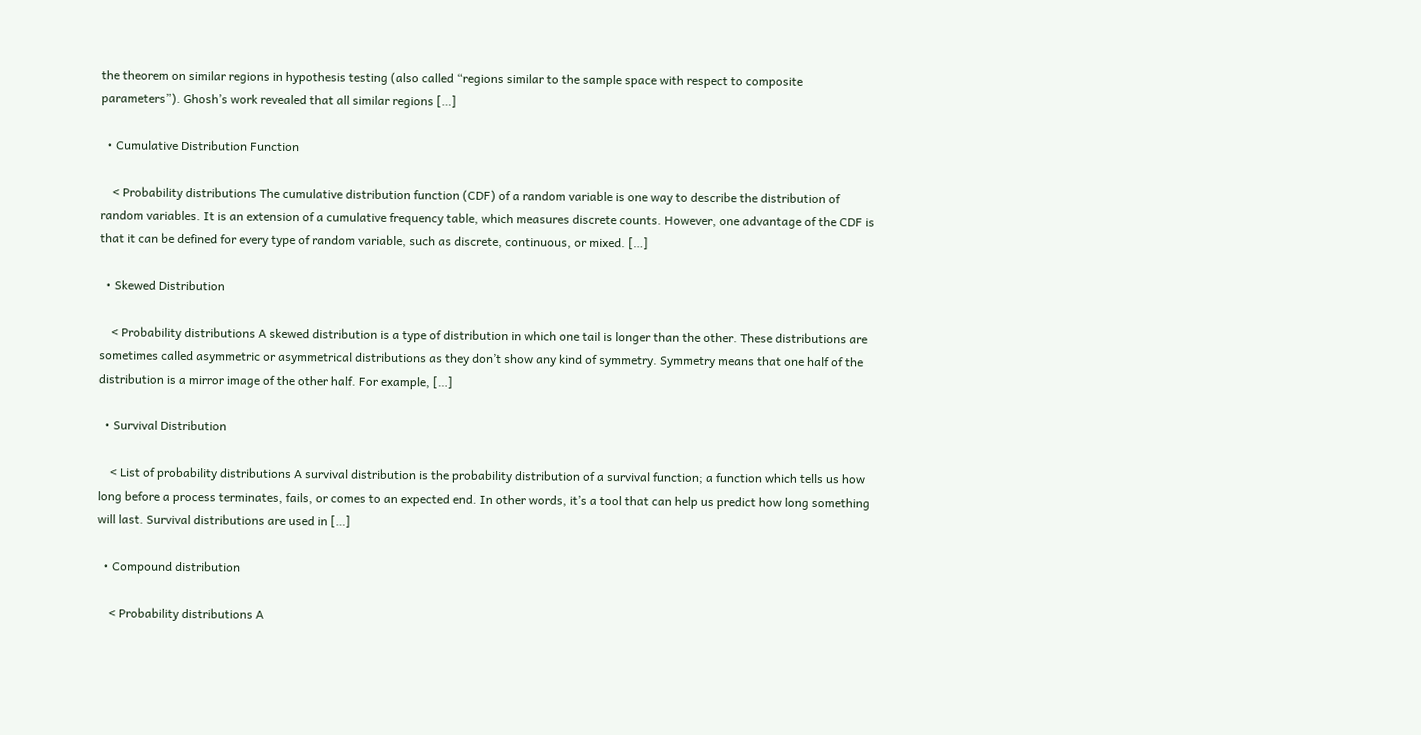the theorem on similar regions in hypothesis testing (also called “regions similar to the sample space with respect to composite parameters”). Ghosh’s work revealed that all similar regions […]

  • Cumulative Distribution Function

    < Probability distributions The cumulative distribution function (CDF) of a random variable is one way to describe the distribution of random variables. It is an extension of a cumulative frequency table, which measures discrete counts. However, one advantage of the CDF is that it can be defined for every type of random variable, such as discrete, continuous, or mixed. […]

  • Skewed Distribution

    < Probability distributions A skewed distribution is a type of distribution in which one tail is longer than the other. These distributions are sometimes called asymmetric or asymmetrical distributions as they don’t show any kind of symmetry. Symmetry means that one half of the distribution is a mirror image of the other half. For example, […]

  • Survival Distribution

    < List of probability distributions A survival distribution is the probability distribution of a survival function; a function which tells us how long before a process terminates, fails, or comes to an expected end. In other words, it’s a tool that can help us predict how long something will last. Survival distributions are used in […]

  • Compound distribution

    < Probability distributions A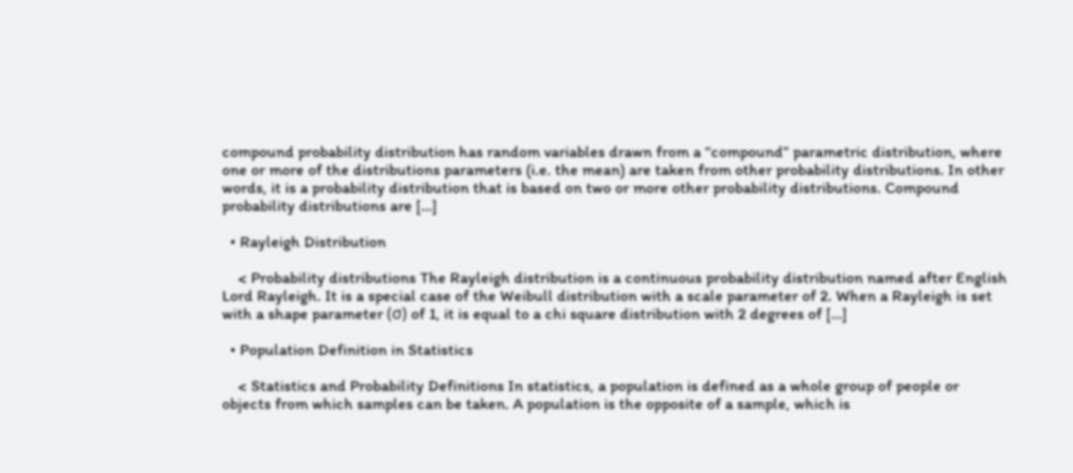compound probability distribution has random variables drawn from a “compound” parametric distribution, where one or more of the distributions parameters (i.e. the mean) are taken from other probability distributions. In other words, it is a probability distribution that is based on two or more other probability distributions. Compound probability distributions are […]

  • Rayleigh Distribution

    < Probability distributions The Rayleigh distribution is a continuous probability distribution named after English Lord Rayleigh. It is a special case of the Weibull distribution with a scale parameter of 2. When a Rayleigh is set with a shape parameter (σ) of 1, it is equal to a chi square distribution with 2 degrees of […]

  • Population Definition in Statistics

    < Statistics and Probability Definitions In statistics, a population is defined as a whole group of people or objects from which samples can be taken. A population is the opposite of a sample, which is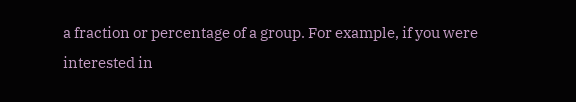a fraction or percentage of a group. For example, if you were interested in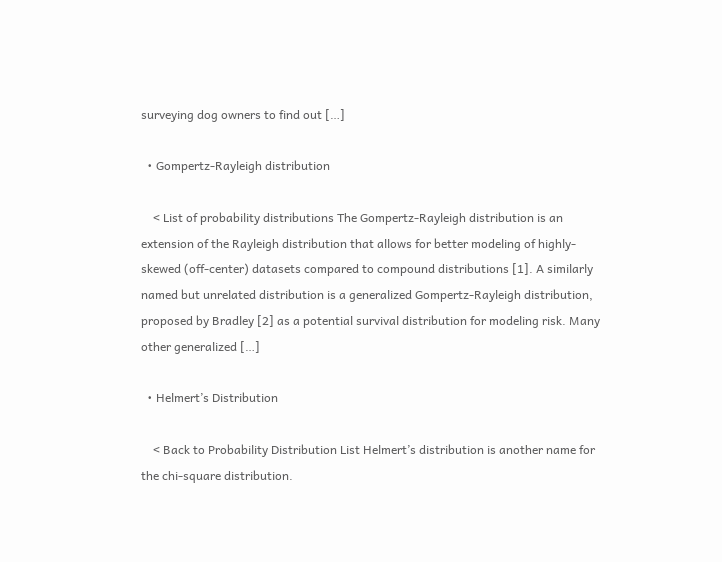surveying dog owners to find out […]

  • Gompertz-Rayleigh distribution

    < List of probability distributions The Gompertz-Rayleigh distribution is an extension of the Rayleigh distribution that allows for better modeling of highly-skewed (off-center) datasets compared to compound distributions [1]. A similarly named but unrelated distribution is a generalized Gompertz-Rayleigh distribution, proposed by Bradley [2] as a potential survival distribution for modeling risk. Many other generalized […]

  • Helmert’s Distribution

    < Back to Probability Distribution List Helmert’s distribution is another name for the chi-square distribution.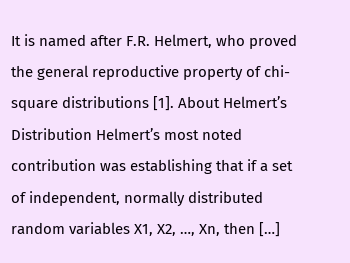It is named after F.R. Helmert, who proved the general reproductive property of chi-square distributions [1]. About Helmert’s Distribution Helmert’s most noted contribution was establishing that if a set of independent, normally distributed random variables X1, X2, …, Xn, then […]